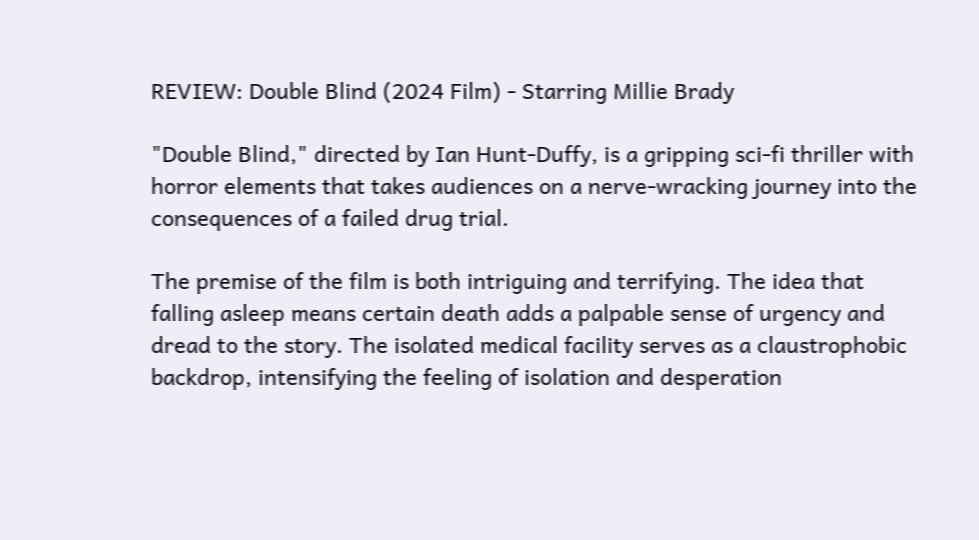REVIEW: Double Blind (2024 Film) - Starring Millie Brady

"Double Blind," directed by Ian Hunt-Duffy, is a gripping sci-fi thriller with horror elements that takes audiences on a nerve-wracking journey into the consequences of a failed drug trial.

The premise of the film is both intriguing and terrifying. The idea that falling asleep means certain death adds a palpable sense of urgency and dread to the story. The isolated medical facility serves as a claustrophobic backdrop, intensifying the feeling of isolation and desperation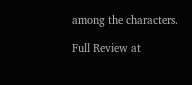among the characters.

Full Review at